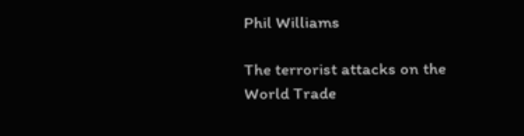Phil Williams

The terrorist attacks on the World Trade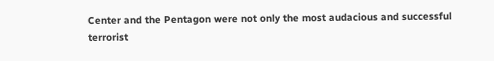Center and the Pentagon were not only the most audacious and successful terrorist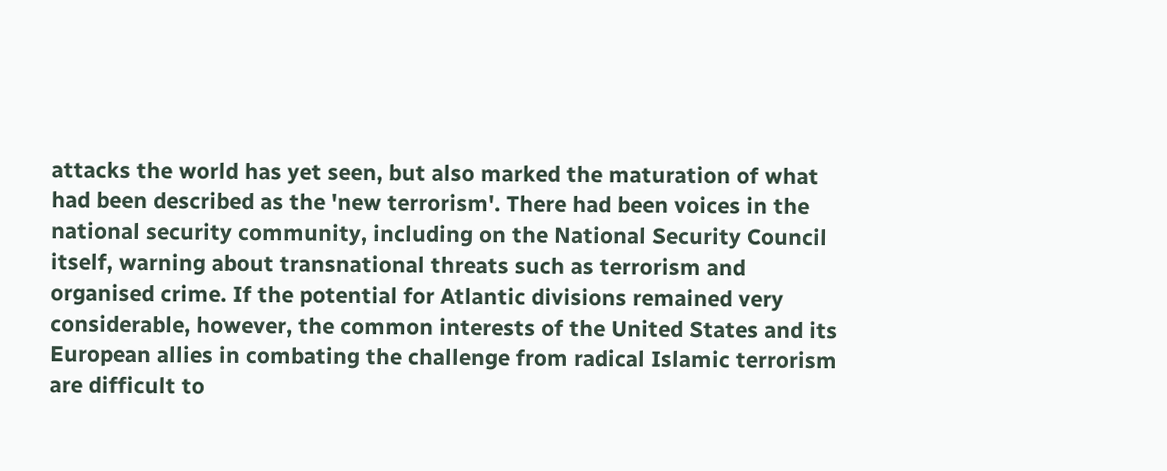attacks the world has yet seen, but also marked the maturation of what had been described as the 'new terrorism'. There had been voices in the national security community, including on the National Security Council itself, warning about transnational threats such as terrorism and organised crime. If the potential for Atlantic divisions remained very considerable, however, the common interests of the United States and its European allies in combating the challenge from radical Islamic terrorism are difficult to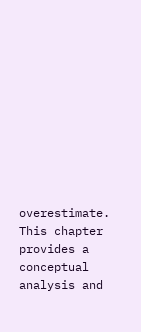overestimate. This chapter provides a conceptual analysis and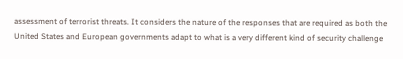assessment of terrorist threats. It considers the nature of the responses that are required as both the United States and European governments adapt to what is a very different kind of security challenge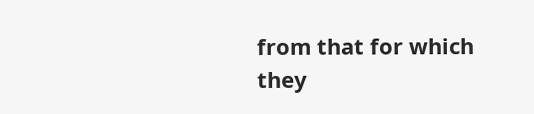from that for which they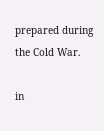prepared during the Cold War.

in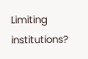Limiting institutions?